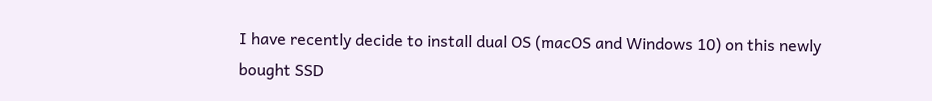I have recently decide to install dual OS (macOS and Windows 10) on this newly bought SSD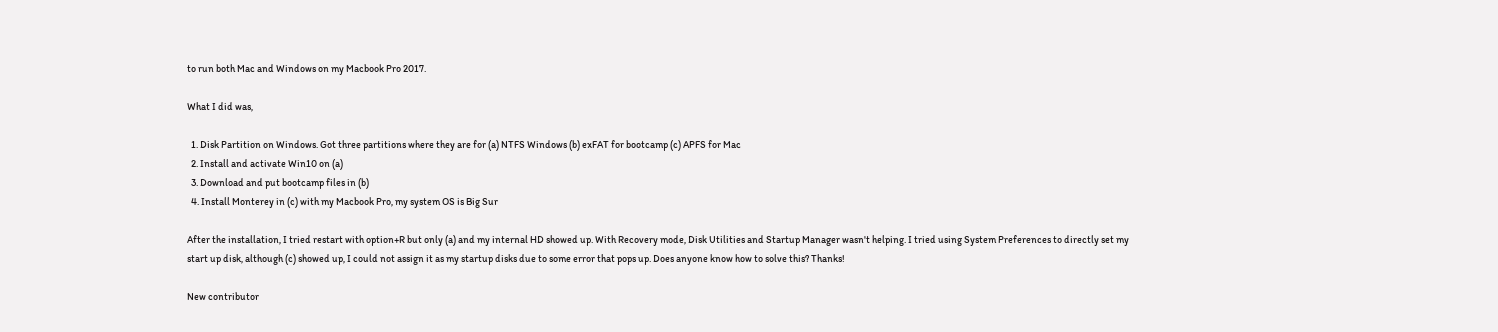to run both Mac and Windows on my Macbook Pro 2017.

What I did was,

  1. Disk Partition on Windows. Got three partitions where they are for (a) NTFS Windows (b) exFAT for bootcamp (c) APFS for Mac
  2. Install and activate Win10 on (a)
  3. Download and put bootcamp files in (b)
  4. Install Monterey in (c) with my Macbook Pro, my system OS is Big Sur

After the installation, I tried restart with option+R but only (a) and my internal HD showed up. With Recovery mode, Disk Utilities and Startup Manager wasn't helping. I tried using System Preferences to directly set my start up disk, although (c) showed up, I could not assign it as my startup disks due to some error that pops up. Does anyone know how to solve this? Thanks!

New contributor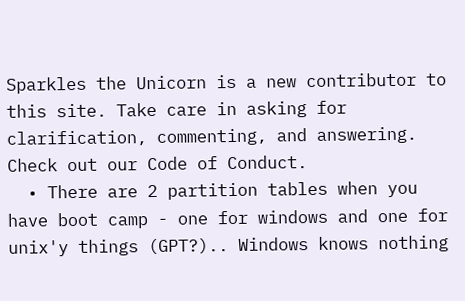Sparkles the Unicorn is a new contributor to this site. Take care in asking for clarification, commenting, and answering. Check out our Code of Conduct.
  • There are 2 partition tables when you have boot camp - one for windows and one for unix'y things (GPT?).. Windows knows nothing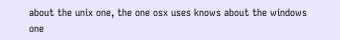about the unix one, the one osx uses knows about the windows one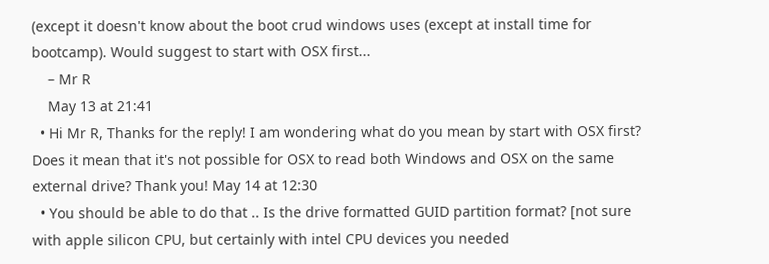(except it doesn't know about the boot crud windows uses (except at install time for bootcamp). Would suggest to start with OSX first...
    – Mr R
    May 13 at 21:41
  • Hi Mr R, Thanks for the reply! I am wondering what do you mean by start with OSX first? Does it mean that it's not possible for OSX to read both Windows and OSX on the same external drive? Thank you! May 14 at 12:30
  • You should be able to do that .. Is the drive formatted GUID partition format? [not sure with apple silicon CPU, but certainly with intel CPU devices you needed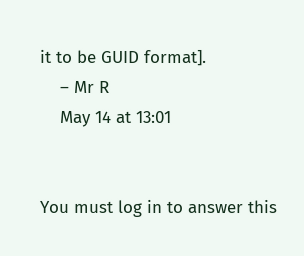it to be GUID format].
    – Mr R
    May 14 at 13:01


You must log in to answer this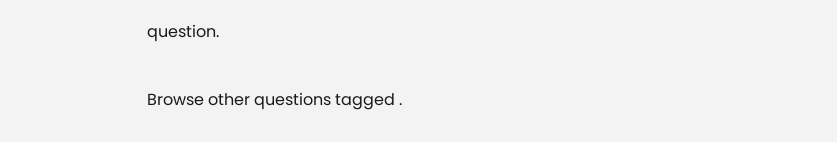question.

Browse other questions tagged .